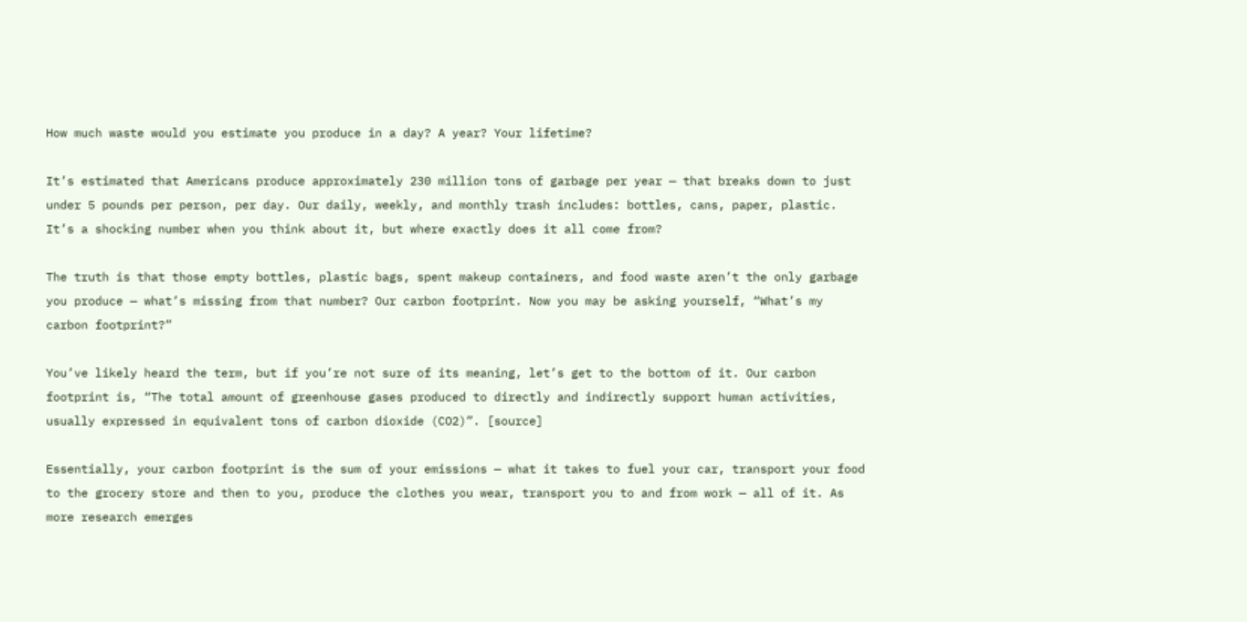How much waste would you estimate you produce in a day? A year? Your lifetime?

It’s estimated that Americans produce approximately 230 million tons of garbage per year — that breaks down to just under 5 pounds per person, per day. Our daily, weekly, and monthly trash includes: bottles, cans, paper, plastic. It’s a shocking number when you think about it, but where exactly does it all come from?

The truth is that those empty bottles, plastic bags, spent makeup containers, and food waste aren’t the only garbage you produce — what’s missing from that number? Our carbon footprint. Now you may be asking yourself, “What’s my carbon footprint?”

You’ve likely heard the term, but if you’re not sure of its meaning, let’s get to the bottom of it. Our carbon footprint is, “The total amount of greenhouse gases produced to directly and indirectly support human activities, usually expressed in equivalent tons of carbon dioxide (CO2)”. [source]

Essentially, your carbon footprint is the sum of your emissions — what it takes to fuel your car, transport your food to the grocery store and then to you, produce the clothes you wear, transport you to and from work — all of it. As more research emerges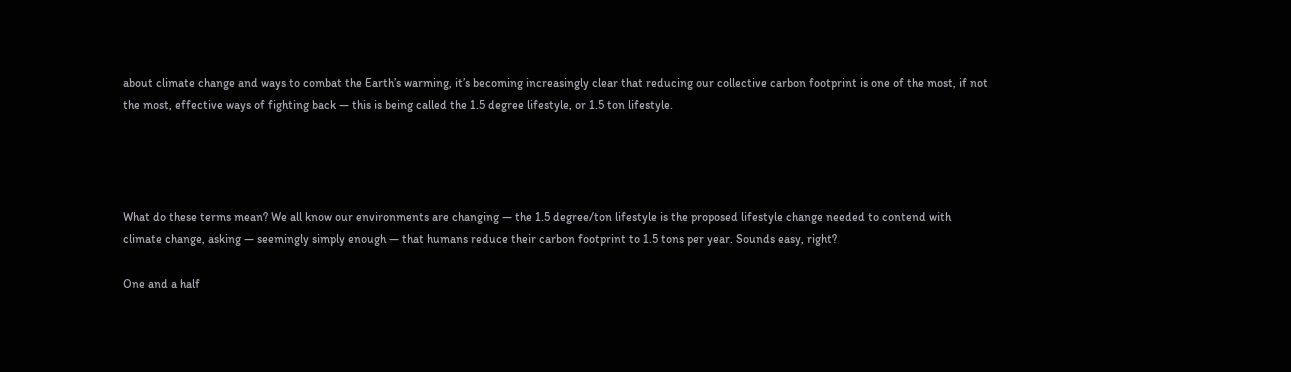about climate change and ways to combat the Earth’s warming, it’s becoming increasingly clear that reducing our collective carbon footprint is one of the most, if not the most, effective ways of fighting back — this is being called the 1.5 degree lifestyle, or 1.5 ton lifestyle.




What do these terms mean? We all know our environments are changing — the 1.5 degree/ton lifestyle is the proposed lifestyle change needed to contend with climate change, asking — seemingly simply enough — that humans reduce their carbon footprint to 1.5 tons per year. Sounds easy, right?

One and a half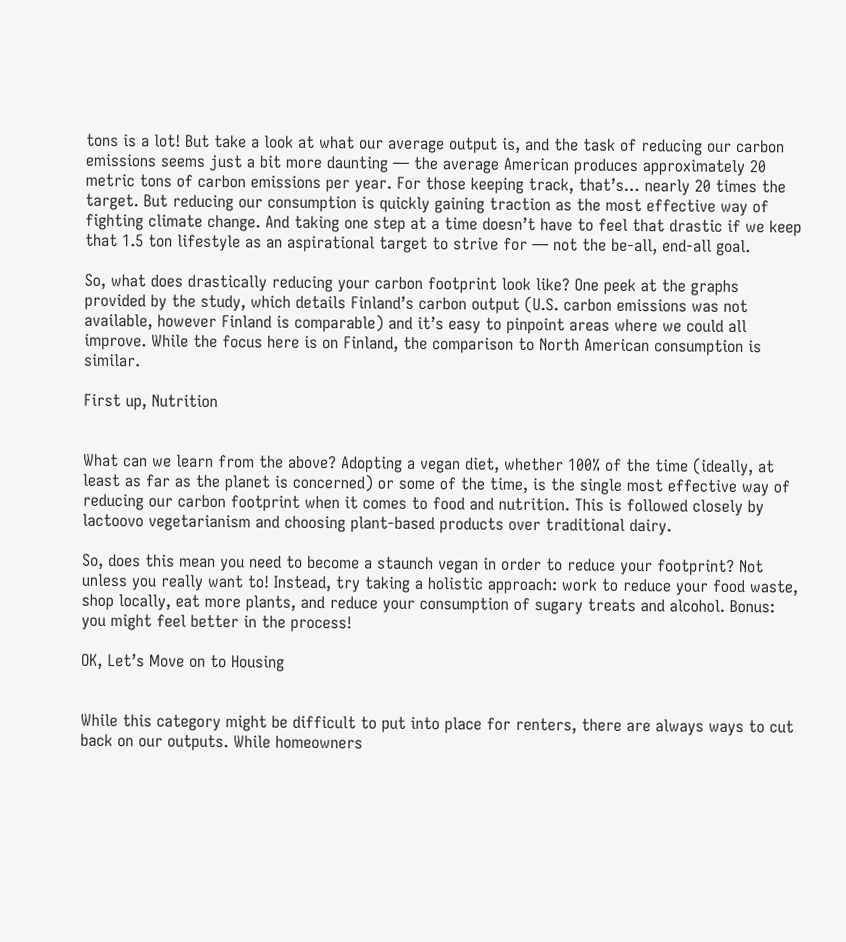tons is a lot! But take a look at what our average output is, and the task of reducing our carbon emissions seems just a bit more daunting — the average American produces approximately 20 metric tons of carbon emissions per year. For those keeping track, that’s… nearly 20 times the target. But reducing our consumption is quickly gaining traction as the most effective way of fighting climate change. And taking one step at a time doesn’t have to feel that drastic if we keep that 1.5 ton lifestyle as an aspirational target to strive for — not the be-all, end-all goal.

So, what does drastically reducing your carbon footprint look like? One peek at the graphs provided by the study, which details Finland’s carbon output (U.S. carbon emissions was not available, however Finland is comparable) and it’s easy to pinpoint areas where we could all improve. While the focus here is on Finland, the comparison to North American consumption is similar.

First up, Nutrition


What can we learn from the above? Adopting a vegan diet, whether 100% of the time (ideally, at least as far as the planet is concerned) or some of the time, is the single most effective way of reducing our carbon footprint when it comes to food and nutrition. This is followed closely by lactoovo vegetarianism and choosing plant-based products over traditional dairy.

So, does this mean you need to become a staunch vegan in order to reduce your footprint? Not unless you really want to! Instead, try taking a holistic approach: work to reduce your food waste, shop locally, eat more plants, and reduce your consumption of sugary treats and alcohol. Bonus: you might feel better in the process!

OK, Let’s Move on to Housing


While this category might be difficult to put into place for renters, there are always ways to cut back on our outputs. While homeowners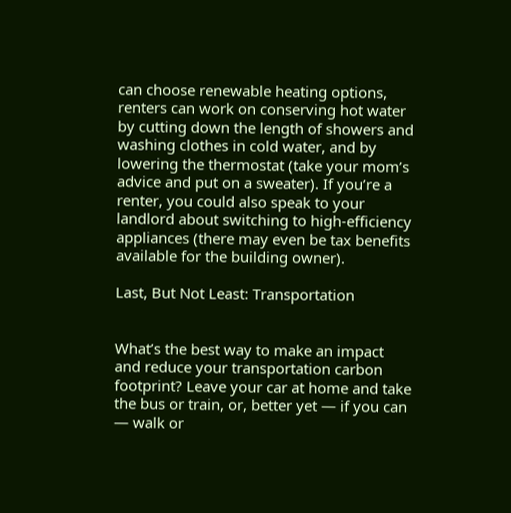can choose renewable heating options, renters can work on conserving hot water by cutting down the length of showers and washing clothes in cold water, and by lowering the thermostat (take your mom’s advice and put on a sweater). If you’re a renter, you could also speak to your landlord about switching to high-efficiency appliances (there may even be tax benefits available for the building owner).

Last, But Not Least: Transportation


What’s the best way to make an impact and reduce your transportation carbon footprint? Leave your car at home and take the bus or train, or, better yet — if you can — walk or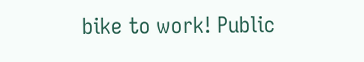bike to work! Public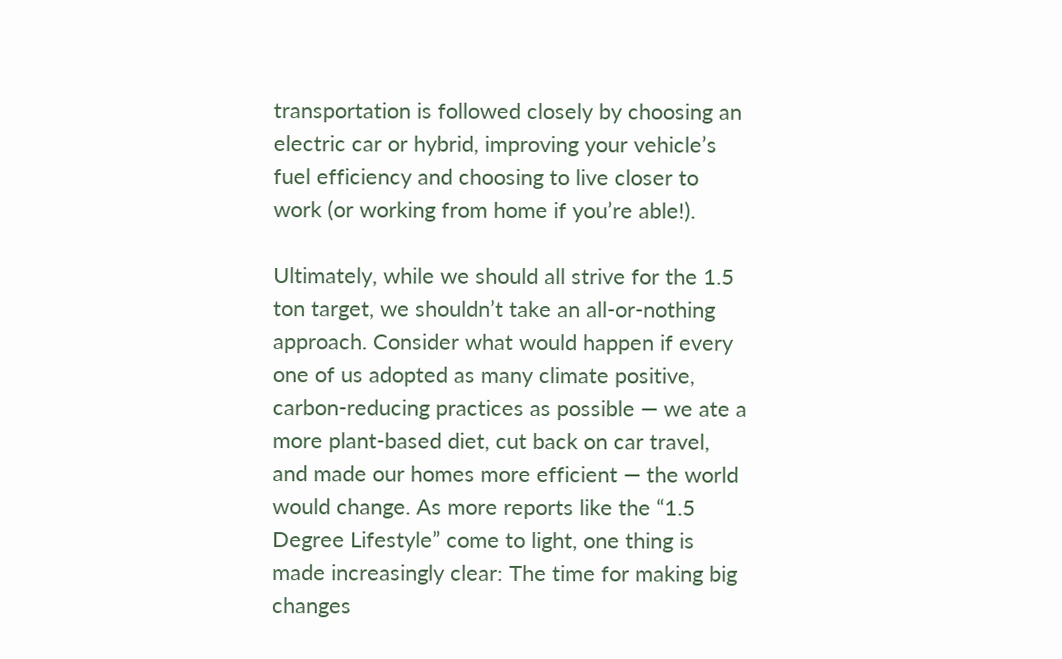transportation is followed closely by choosing an electric car or hybrid, improving your vehicle’s fuel efficiency and choosing to live closer to work (or working from home if you’re able!).

Ultimately, while we should all strive for the 1.5 ton target, we shouldn’t take an all-or-nothing approach. Consider what would happen if every one of us adopted as many climate positive, carbon-reducing practices as possible — we ate a more plant-based diet, cut back on car travel, and made our homes more efficient — the world would change. As more reports like the “1.5 Degree Lifestyle” come to light, one thing is made increasingly clear: The time for making big changes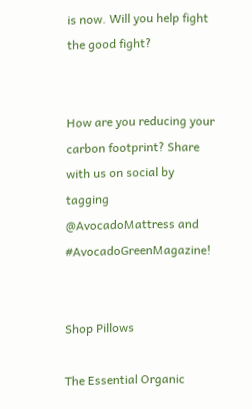is now. Will you help fight the good fight?


How are you reducing your carbon footprint? Share with us on social by tagging @AvocadoMattress and #AvocadoGreenMagazine!


Shop Pillows

The Essential Organic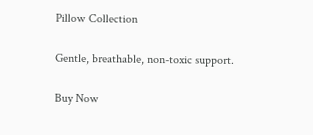Pillow Collection

Gentle, breathable, non-toxic support.

Buy Now